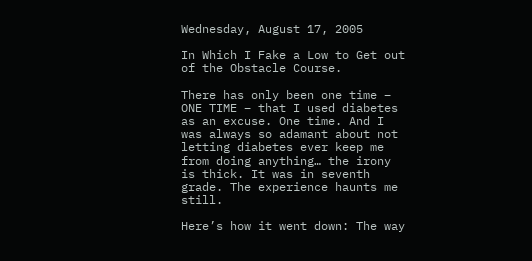Wednesday, August 17, 2005

In Which I Fake a Low to Get out of the Obstacle Course.

There has only been one time – ONE TIME – that I used diabetes as an excuse. One time. And I was always so adamant about not letting diabetes ever keep me from doing anything… the irony is thick. It was in seventh grade. The experience haunts me still.

Here’s how it went down: The way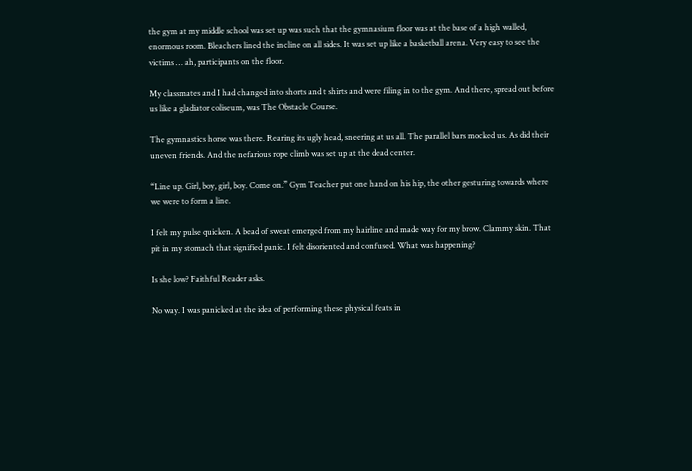the gym at my middle school was set up was such that the gymnasium floor was at the base of a high walled, enormous room. Bleachers lined the incline on all sides. It was set up like a basketball arena. Very easy to see the victims … ah, participants on the floor.

My classmates and I had changed into shorts and t shirts and were filing in to the gym. And there, spread out before us like a gladiator coliseum, was The Obstacle Course.

The gymnastics horse was there. Rearing its ugly head, sneering at us all. The parallel bars mocked us. As did their uneven friends. And the nefarious rope climb was set up at the dead center.

“Line up. Girl, boy, girl, boy. Come on.” Gym Teacher put one hand on his hip, the other gesturing towards where we were to form a line.

I felt my pulse quicken. A bead of sweat emerged from my hairline and made way for my brow. Clammy skin. That pit in my stomach that signified panic. I felt disoriented and confused. What was happening?

Is she low? Faithful Reader asks.

No way. I was panicked at the idea of performing these physical feats in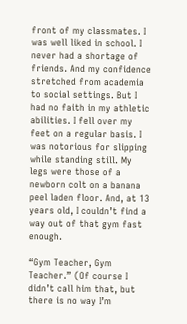front of my classmates. I was well liked in school. I never had a shortage of friends. And my confidence stretched from academia to social settings. But I had no faith in my athletic abilities. I fell over my feet on a regular basis. I was notorious for slipping while standing still. My legs were those of a newborn colt on a banana peel laden floor. And, at 13 years old, I couldn’t find a way out of that gym fast enough.

“Gym Teacher, Gym Teacher.” (Of course I didn’t call him that, but there is no way I’m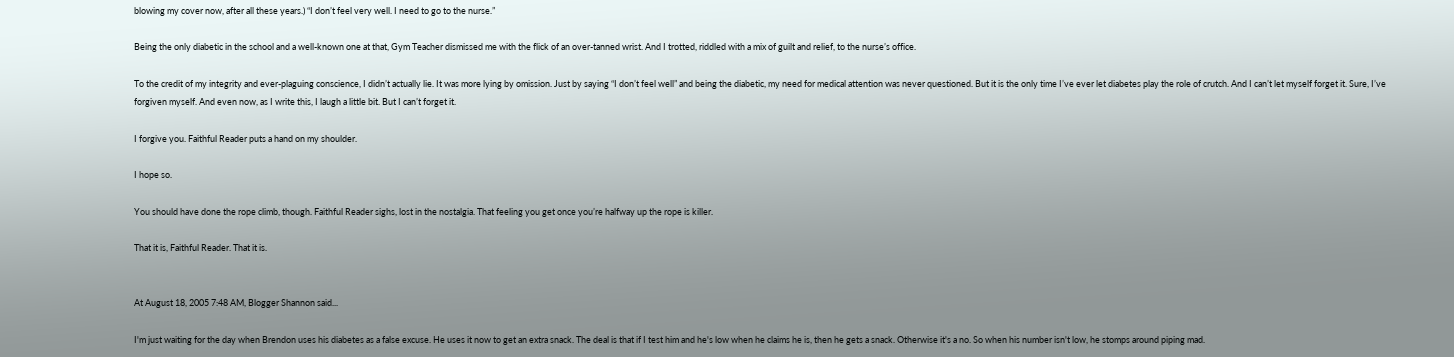blowing my cover now, after all these years.) “I don’t feel very well. I need to go to the nurse.”

Being the only diabetic in the school and a well-known one at that, Gym Teacher dismissed me with the flick of an over-tanned wrist. And I trotted, riddled with a mix of guilt and relief, to the nurse’s office.

To the credit of my integrity and ever-plaguing conscience, I didn’t actually lie. It was more lying by omission. Just by saying “I don’t feel well” and being the diabetic, my need for medical attention was never questioned. But it is the only time I’ve ever let diabetes play the role of crutch. And I can’t let myself forget it. Sure, I’ve forgiven myself. And even now, as I write this, I laugh a little bit. But I can’t forget it.

I forgive you. Faithful Reader puts a hand on my shoulder.

I hope so.

You should have done the rope climb, though. Faithful Reader sighs, lost in the nostalgia. That feeling you get once you’re halfway up the rope is killer.

That it is, Faithful Reader. That it is.


At August 18, 2005 7:48 AM, Blogger Shannon said...

I'm just waiting for the day when Brendon uses his diabetes as a false excuse. He uses it now to get an extra snack. The deal is that if I test him and he's low when he claims he is, then he gets a snack. Otherwise it's a no. So when his number isn't low, he stomps around piping mad.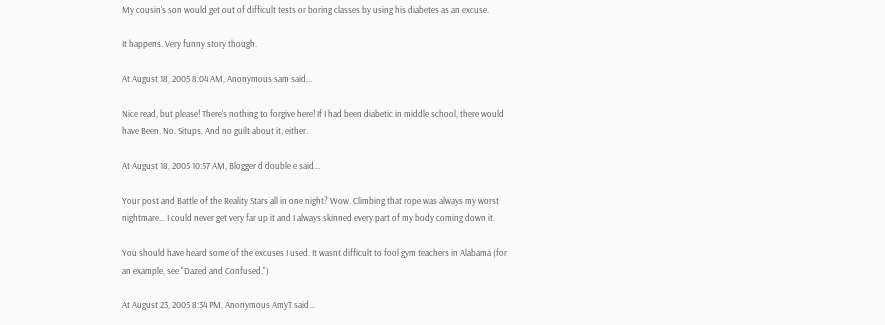My cousin's son would get out of difficult tests or boring classes by using his diabetes as an excuse.

It happens. Very funny story though.

At August 18, 2005 8:04 AM, Anonymous sam said...

Nice read, but please! There's nothing to forgive here! If I had been diabetic in middle school, there would have Been. No. Situps. And no guilt about it, either.

At August 18, 2005 10:57 AM, Blogger d double e said...

Your post and Battle of the Reality Stars all in one night? Wow. Climbing that rope was always my worst nightmare... I could never get very far up it and I always skinned every part of my body coming down it.

You should have heard some of the excuses I used. It wasnt difficult to fool gym teachers in Alabama (for an example, see "Dazed and Confused.")

At August 23, 2005 8:34 PM, Anonymous AmyT said...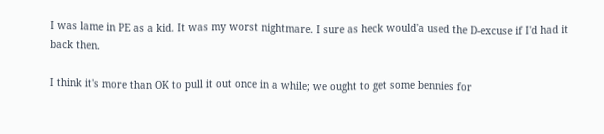I was lame in PE as a kid. It was my worst nightmare. I sure as heck would'a used the D-excuse if I'd had it back then.

I think it's more than OK to pull it out once in a while; we ought to get some bennies for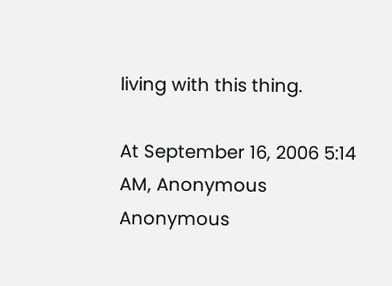living with this thing.

At September 16, 2006 5:14 AM, Anonymous Anonymous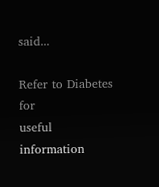said...

Refer to Diabetes for
useful information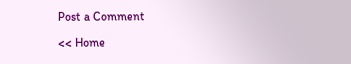Post a Comment

<< Home